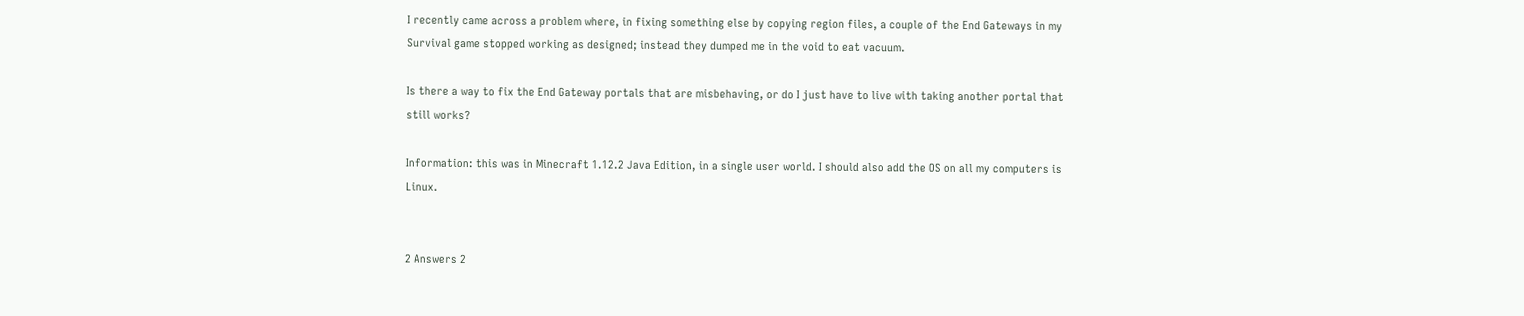I recently came across a problem where, in fixing something else by copying region files, a couple of the End Gateways in my Survival game stopped working as designed; instead they dumped me in the void to eat vacuum.

Is there a way to fix the End Gateway portals that are misbehaving, or do I just have to live with taking another portal that still works?

Information: this was in Minecraft 1.12.2 Java Edition, in a single user world. I should also add the OS on all my computers is Linux.


2 Answers 2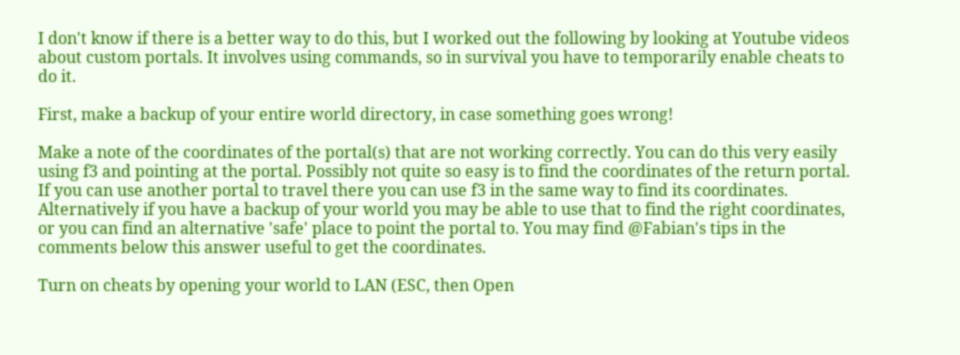I don't know if there is a better way to do this, but I worked out the following by looking at Youtube videos about custom portals. It involves using commands, so in survival you have to temporarily enable cheats to do it.

First, make a backup of your entire world directory, in case something goes wrong!

Make a note of the coordinates of the portal(s) that are not working correctly. You can do this very easily using f3 and pointing at the portal. Possibly not quite so easy is to find the coordinates of the return portal. If you can use another portal to travel there you can use f3 in the same way to find its coordinates. Alternatively if you have a backup of your world you may be able to use that to find the right coordinates, or you can find an alternative 'safe' place to point the portal to. You may find @Fabian's tips in the comments below this answer useful to get the coordinates.

Turn on cheats by opening your world to LAN (ESC, then Open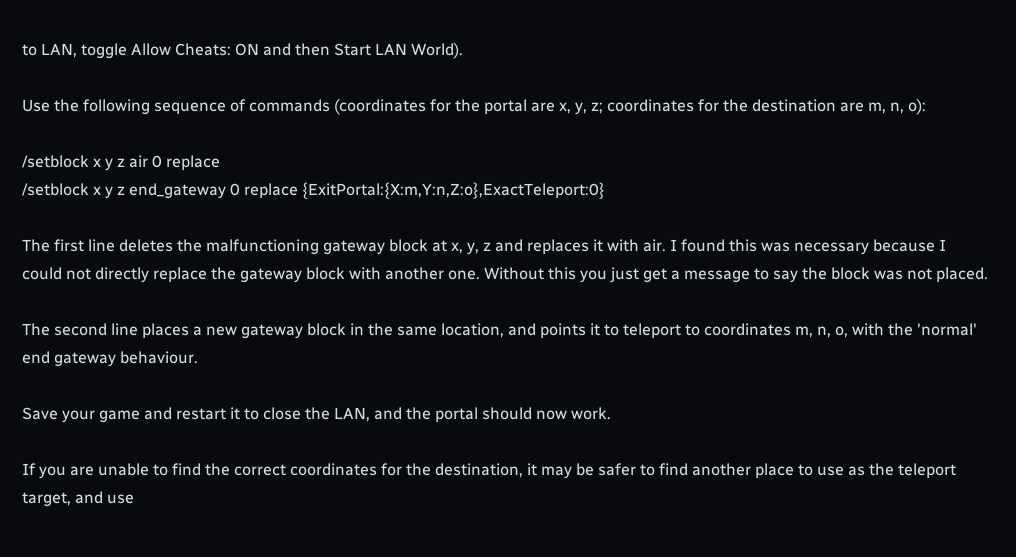to LAN, toggle Allow Cheats: ON and then Start LAN World).

Use the following sequence of commands (coordinates for the portal are x, y, z; coordinates for the destination are m, n, o):

/setblock x y z air 0 replace
/setblock x y z end_gateway 0 replace {ExitPortal:{X:m,Y:n,Z:o},ExactTeleport:0}

The first line deletes the malfunctioning gateway block at x, y, z and replaces it with air. I found this was necessary because I could not directly replace the gateway block with another one. Without this you just get a message to say the block was not placed.

The second line places a new gateway block in the same location, and points it to teleport to coordinates m, n, o, with the 'normal' end gateway behaviour.

Save your game and restart it to close the LAN, and the portal should now work.

If you are unable to find the correct coordinates for the destination, it may be safer to find another place to use as the teleport target, and use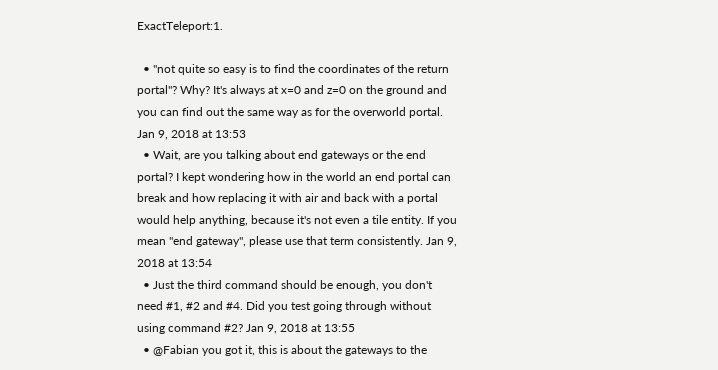ExactTeleport:1.

  • "not quite so easy is to find the coordinates of the return portal"? Why? It's always at x=0 and z=0 on the ground and you can find out the same way as for the overworld portal. Jan 9, 2018 at 13:53
  • Wait, are you talking about end gateways or the end portal? I kept wondering how in the world an end portal can break and how replacing it with air and back with a portal would help anything, because it's not even a tile entity. If you mean "end gateway", please use that term consistently. Jan 9, 2018 at 13:54
  • Just the third command should be enough, you don't need #1, #2 and #4. Did you test going through without using command #2? Jan 9, 2018 at 13:55
  • @Fabian you got it, this is about the gateways to the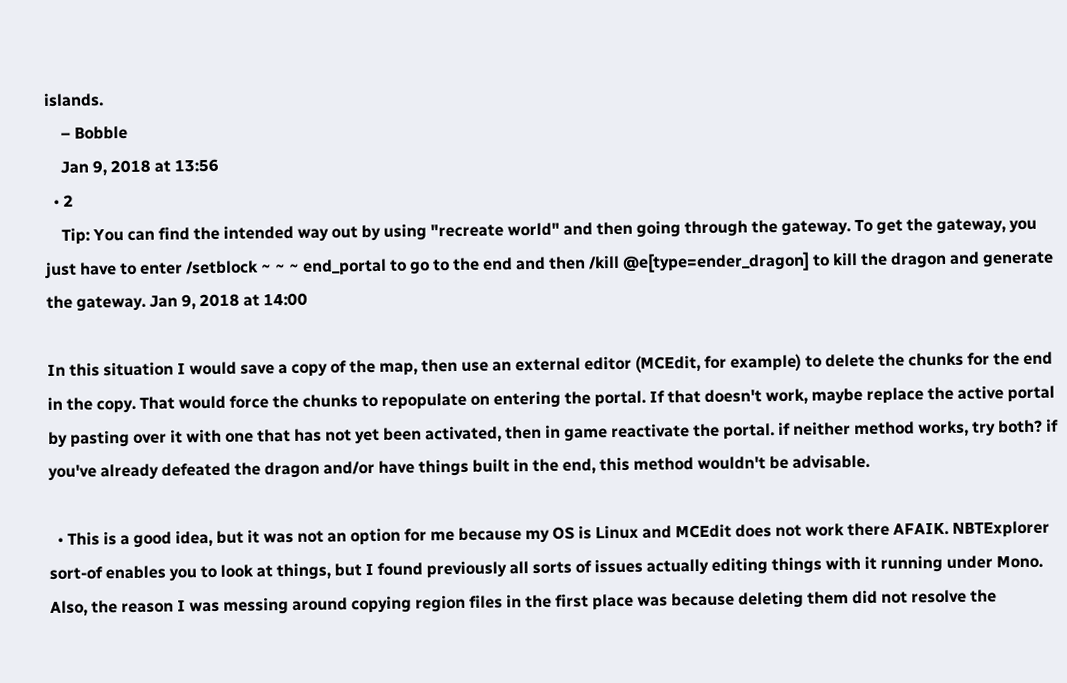islands.
    – Bobble
    Jan 9, 2018 at 13:56
  • 2
    Tip: You can find the intended way out by using "recreate world" and then going through the gateway. To get the gateway, you just have to enter /setblock ~ ~ ~ end_portal to go to the end and then /kill @e[type=ender_dragon] to kill the dragon and generate the gateway. Jan 9, 2018 at 14:00

In this situation I would save a copy of the map, then use an external editor (MCEdit, for example) to delete the chunks for the end in the copy. That would force the chunks to repopulate on entering the portal. If that doesn't work, maybe replace the active portal by pasting over it with one that has not yet been activated, then in game reactivate the portal. if neither method works, try both? if you've already defeated the dragon and/or have things built in the end, this method wouldn't be advisable.

  • This is a good idea, but it was not an option for me because my OS is Linux and MCEdit does not work there AFAIK. NBTExplorer sort-of enables you to look at things, but I found previously all sorts of issues actually editing things with it running under Mono. Also, the reason I was messing around copying region files in the first place was because deleting them did not resolve the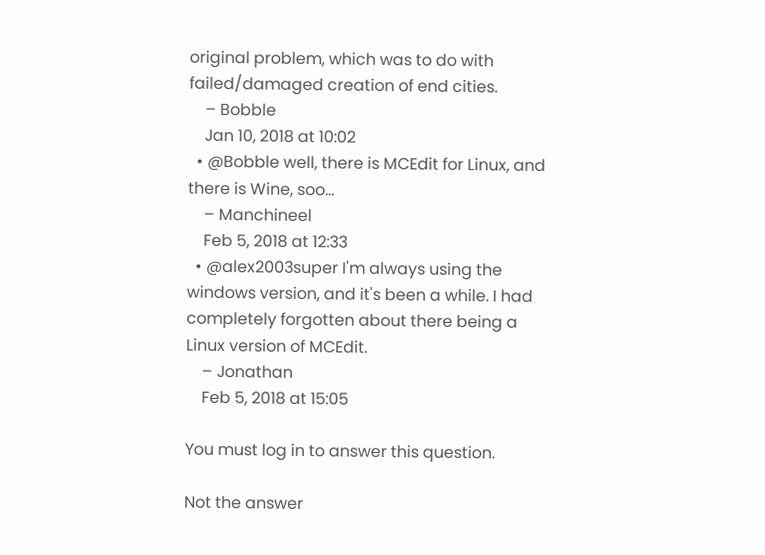original problem, which was to do with failed/damaged creation of end cities.
    – Bobble
    Jan 10, 2018 at 10:02
  • @Bobble well, there is MCEdit for Linux, and there is Wine, soo...
    – Manchineel
    Feb 5, 2018 at 12:33
  • @alex2003super I'm always using the windows version, and it's been a while. I had completely forgotten about there being a Linux version of MCEdit.
    – Jonathan
    Feb 5, 2018 at 15:05

You must log in to answer this question.

Not the answer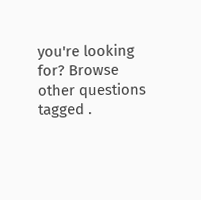you're looking for? Browse other questions tagged .